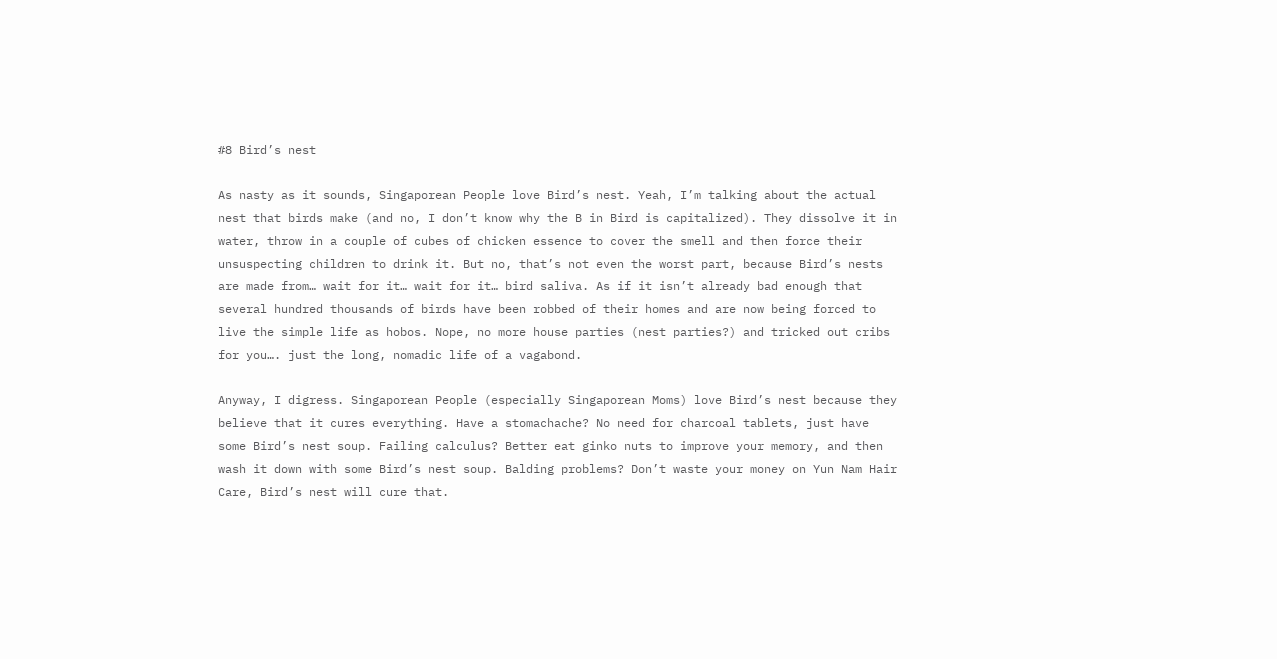#8 Bird’s nest

As nasty as it sounds, Singaporean People love Bird’s nest. Yeah, I’m talking about the actual nest that birds make (and no, I don’t know why the B in Bird is capitalized). They dissolve it in water, throw in a couple of cubes of chicken essence to cover the smell and then force their unsuspecting children to drink it. But no, that’s not even the worst part, because Bird’s nests are made from… wait for it… wait for it… bird saliva. As if it isn’t already bad enough that several hundred thousands of birds have been robbed of their homes and are now being forced to live the simple life as hobos. Nope, no more house parties (nest parties?) and tricked out cribs for you…. just the long, nomadic life of a vagabond.

Anyway, I digress. Singaporean People (especially Singaporean Moms) love Bird’s nest because they believe that it cures everything. Have a stomachache? No need for charcoal tablets, just have some Bird’s nest soup. Failing calculus? Better eat ginko nuts to improve your memory, and then wash it down with some Bird’s nest soup. Balding problems? Don’t waste your money on Yun Nam Hair Care, Bird’s nest will cure that.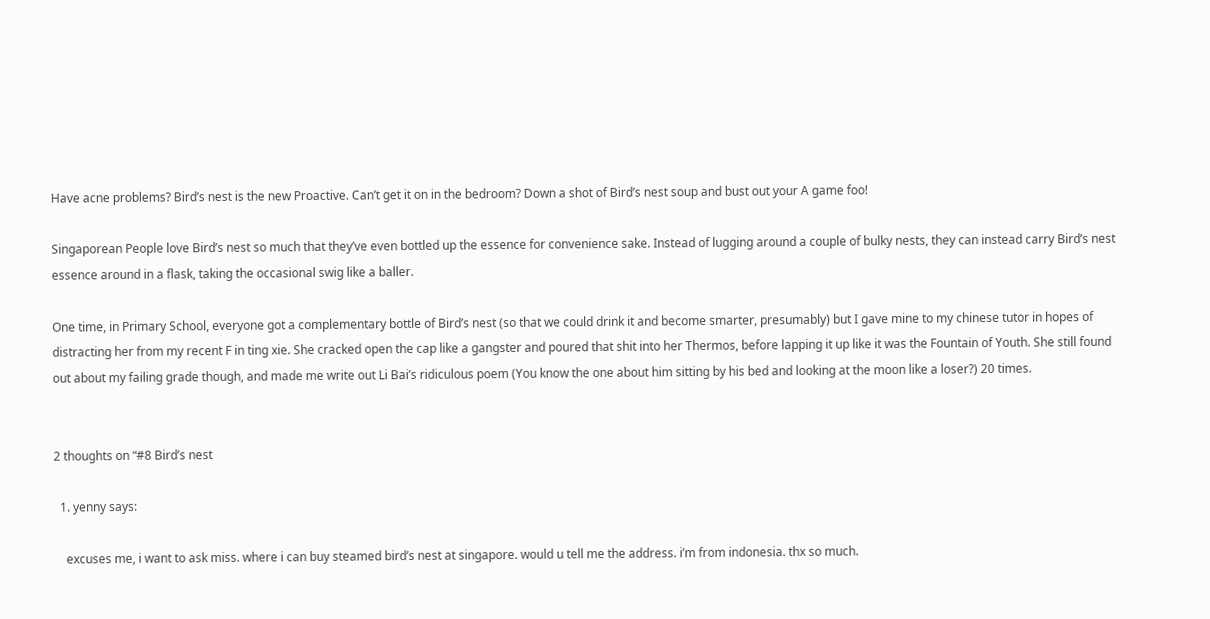Have acne problems? Bird’s nest is the new Proactive. Can’t get it on in the bedroom? Down a shot of Bird’s nest soup and bust out your A game foo!

Singaporean People love Bird’s nest so much that they’ve even bottled up the essence for convenience sake. Instead of lugging around a couple of bulky nests, they can instead carry Bird’s nest essence around in a flask, taking the occasional swig like a baller.

One time, in Primary School, everyone got a complementary bottle of Bird’s nest (so that we could drink it and become smarter, presumably) but I gave mine to my chinese tutor in hopes of distracting her from my recent F in ting xie. She cracked open the cap like a gangster and poured that shit into her Thermos, before lapping it up like it was the Fountain of Youth. She still found out about my failing grade though, and made me write out Li Bai’s ridiculous poem (You know the one about him sitting by his bed and looking at the moon like a loser?) 20 times.


2 thoughts on “#8 Bird’s nest

  1. yenny says:

    excuses me, i want to ask miss. where i can buy steamed bird’s nest at singapore. would u tell me the address. i’m from indonesia. thx so much.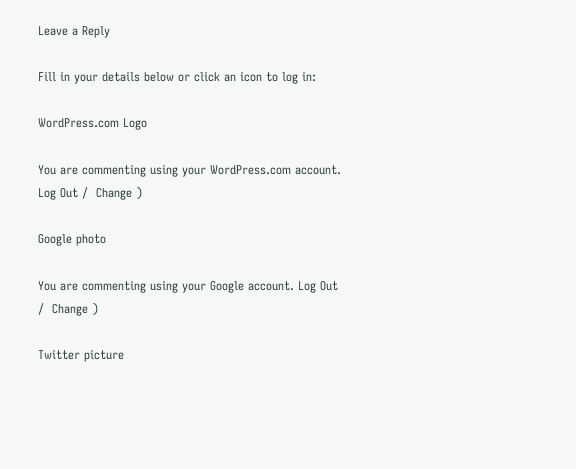Leave a Reply

Fill in your details below or click an icon to log in:

WordPress.com Logo

You are commenting using your WordPress.com account. Log Out /  Change )

Google photo

You are commenting using your Google account. Log Out /  Change )

Twitter picture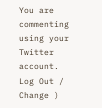You are commenting using your Twitter account. Log Out /  Change )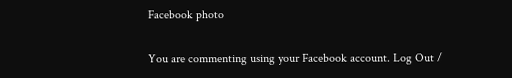Facebook photo

You are commenting using your Facebook account. Log Out /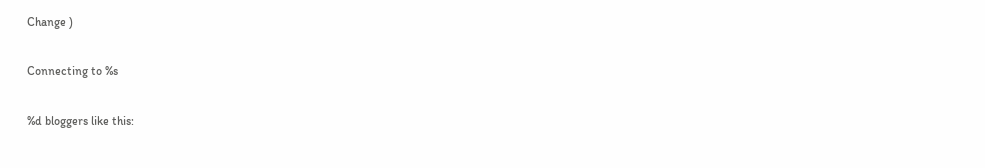Change )

Connecting to %s

%d bloggers like this: